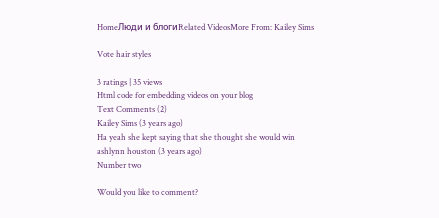HomeЛюди и блогиRelated VideosMore From: Kailey Sims

Vote hair styles

3 ratings | 35 views
Html code for embedding videos on your blog
Text Comments (2)
Kailey Sims (3 years ago)
Ha yeah she kept saying that she thought she would win
ashlynn houston (3 years ago)
Number two

Would you like to comment?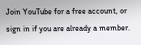Join YouTube for a free account, or sign in if you are already a member.